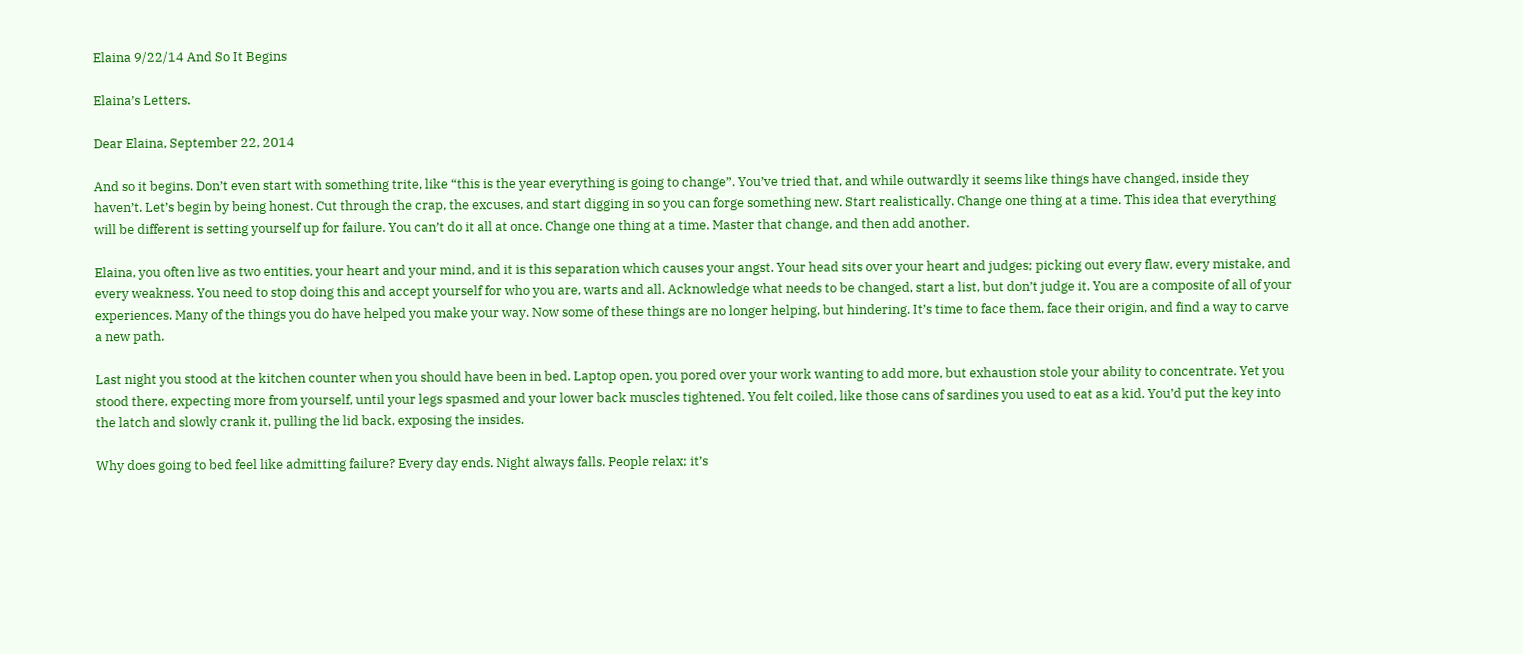Elaina 9/22/14 And So It Begins

Elaina’s Letters.

Dear Elaina, September 22, 2014

And so it begins. Don’t even start with something trite, like “this is the year everything is going to change”. You’ve tried that, and while outwardly it seems like things have changed, inside they haven’t. Let’s begin by being honest. Cut through the crap, the excuses, and start digging in so you can forge something new. Start realistically. Change one thing at a time. This idea that everything will be different is setting yourself up for failure. You can’t do it all at once. Change one thing at a time. Master that change, and then add another.

Elaina, you often live as two entities, your heart and your mind, and it is this separation which causes your angst. Your head sits over your heart and judges; picking out every flaw, every mistake, and every weakness. You need to stop doing this and accept yourself for who you are, warts and all. Acknowledge what needs to be changed, start a list, but don’t judge it. You are a composite of all of your experiences. Many of the things you do have helped you make your way. Now some of these things are no longer helping, but hindering. It’s time to face them, face their origin, and find a way to carve a new path.

Last night you stood at the kitchen counter when you should have been in bed. Laptop open, you pored over your work wanting to add more, but exhaustion stole your ability to concentrate. Yet you stood there, expecting more from yourself, until your legs spasmed and your lower back muscles tightened. You felt coiled, like those cans of sardines you used to eat as a kid. You’d put the key into the latch and slowly crank it, pulling the lid back, exposing the insides.

Why does going to bed feel like admitting failure? Every day ends. Night always falls. People relax; it’s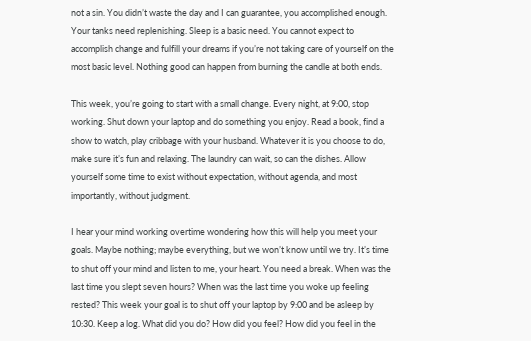not a sin. You didn’t waste the day and I can guarantee, you accomplished enough. Your tanks need replenishing. Sleep is a basic need. You cannot expect to accomplish change and fulfill your dreams if you’re not taking care of yourself on the most basic level. Nothing good can happen from burning the candle at both ends.

This week, you’re going to start with a small change. Every night, at 9:00, stop working. Shut down your laptop and do something you enjoy. Read a book, find a show to watch, play cribbage with your husband. Whatever it is you choose to do, make sure it’s fun and relaxing. The laundry can wait, so can the dishes. Allow yourself some time to exist without expectation, without agenda, and most importantly, without judgment.

I hear your mind working overtime wondering how this will help you meet your goals. Maybe nothing; maybe everything, but we won’t know until we try. It’s time to shut off your mind and listen to me, your heart. You need a break. When was the last time you slept seven hours? When was the last time you woke up feeling rested? This week your goal is to shut off your laptop by 9:00 and be asleep by 10:30. Keep a log. What did you do? How did you feel? How did you feel in the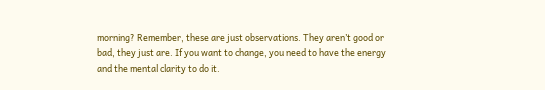morning? Remember, these are just observations. They aren’t good or bad, they just are. If you want to change, you need to have the energy and the mental clarity to do it.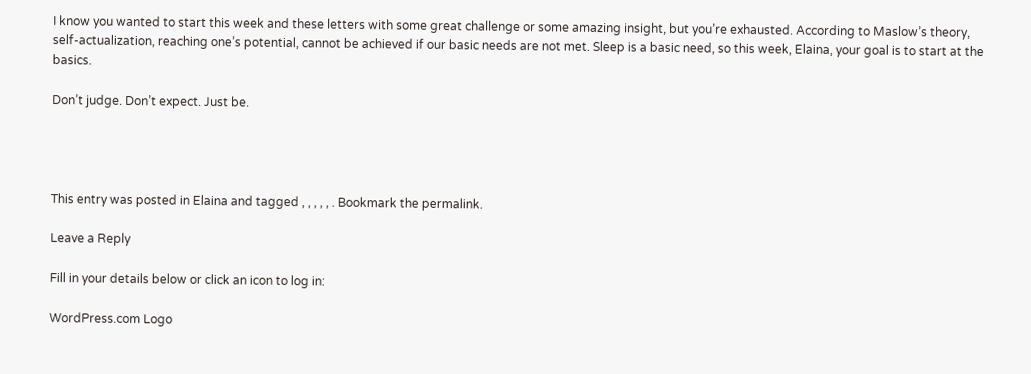I know you wanted to start this week and these letters with some great challenge or some amazing insight, but you’re exhausted. According to Maslow’s theory, self-actualization, reaching one’s potential, cannot be achieved if our basic needs are not met. Sleep is a basic need, so this week, Elaina, your goal is to start at the basics.

Don’t judge. Don’t expect. Just be.




This entry was posted in Elaina and tagged , , , , , . Bookmark the permalink.

Leave a Reply

Fill in your details below or click an icon to log in:

WordPress.com Logo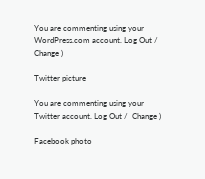You are commenting using your WordPress.com account. Log Out /  Change )

Twitter picture

You are commenting using your Twitter account. Log Out /  Change )

Facebook photo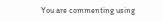You are commenting using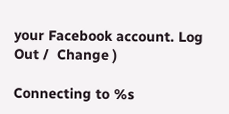your Facebook account. Log Out /  Change )

Connecting to %s